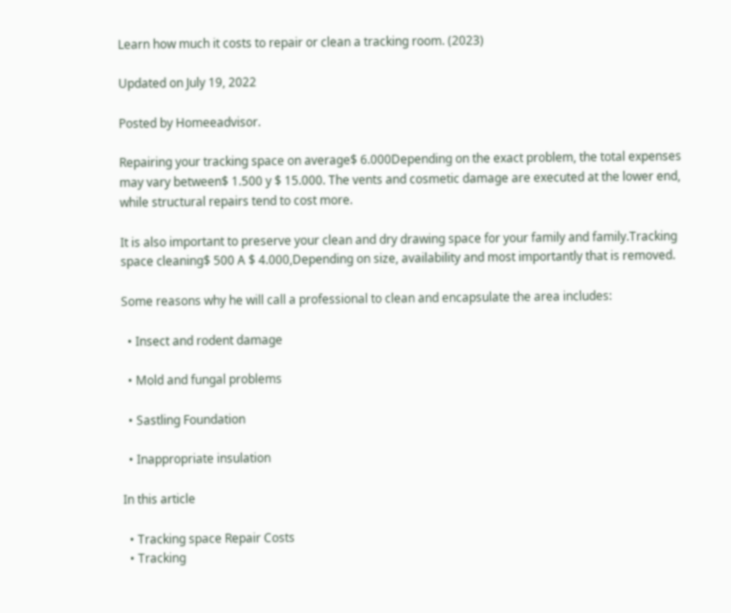Learn how much it costs to repair or clean a tracking room. (2023)

Updated on July 19, 2022

Posted by Homeeadvisor.

Repairing your tracking space on average$ 6.000Depending on the exact problem, the total expenses may vary between$ 1.500 y $ 15.000. The vents and cosmetic damage are executed at the lower end, while structural repairs tend to cost more.

It is also important to preserve your clean and dry drawing space for your family and family.Tracking space cleaning$ 500 A $ 4.000,Depending on size, availability and most importantly that is removed.

Some reasons why he will call a professional to clean and encapsulate the area includes:

  • Insect and rodent damage

  • Mold and fungal problems

  • Sastling Foundation

  • Inappropriate insulation

In this article

  • Tracking space Repair Costs
  • Tracking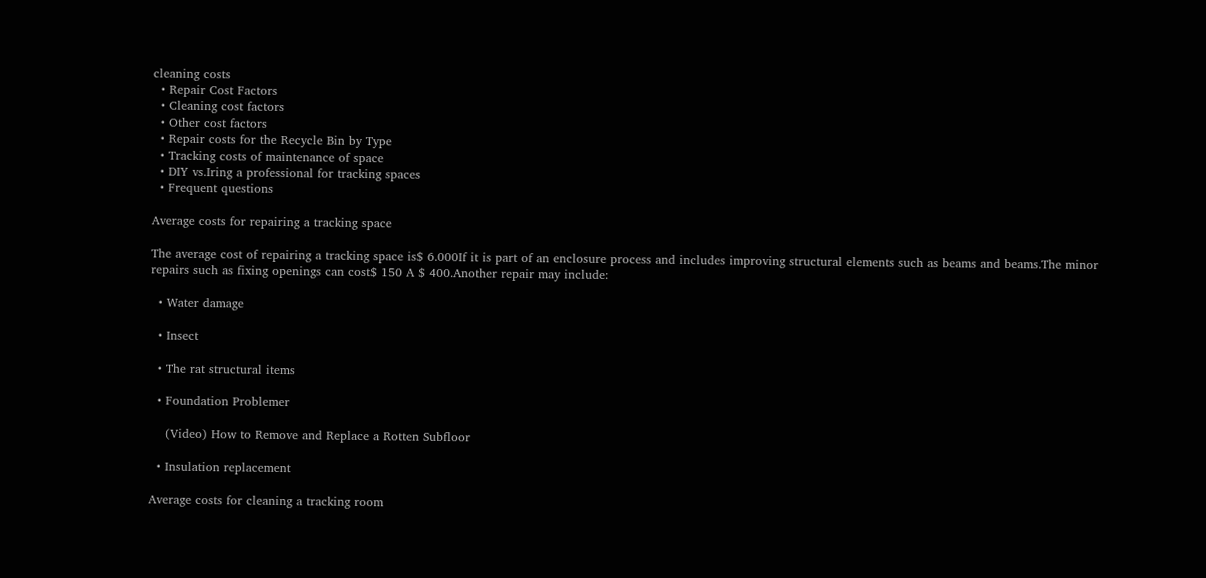cleaning costs
  • Repair Cost Factors
  • Cleaning cost factors
  • Other cost factors
  • Repair costs for the Recycle Bin by Type
  • Tracking costs of maintenance of space
  • DIY vs.Iring a professional for tracking spaces
  • Frequent questions

Average costs for repairing a tracking space

The average cost of repairing a tracking space is$ 6.000If it is part of an enclosure process and includes improving structural elements such as beams and beams.The minor repairs such as fixing openings can cost$ 150 A $ 400.Another repair may include:

  • Water damage

  • Insect

  • The rat structural items

  • Foundation Problemer

    (Video) How to Remove and Replace a Rotten Subfloor

  • Insulation replacement

Average costs for cleaning a tracking room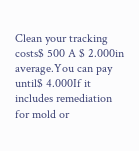Clean your tracking costs$ 500 A $ 2.000in average.You can pay until$ 4.000If it includes remediation for mold or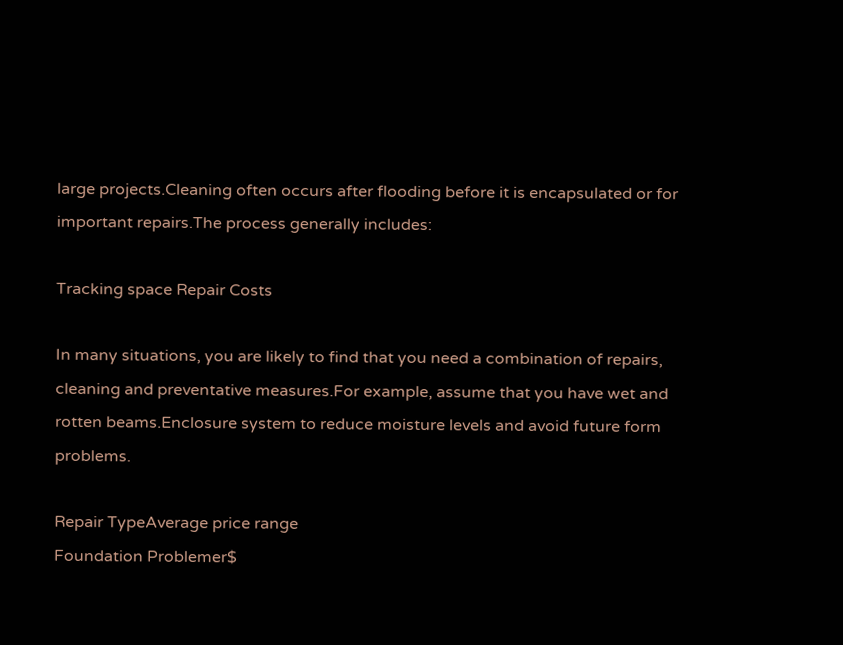large projects.Cleaning often occurs after flooding before it is encapsulated or for important repairs.The process generally includes:

Tracking space Repair Costs

In many situations, you are likely to find that you need a combination of repairs, cleaning and preventative measures.For example, assume that you have wet and rotten beams.Enclosure system to reduce moisture levels and avoid future form problems.

Repair TypeAverage price range
Foundation Problemer$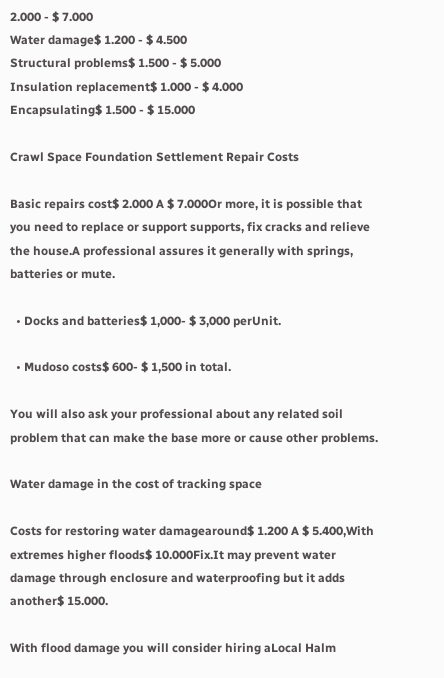2.000 - $ 7.000
Water damage$ 1.200 - $ 4.500
Structural problems$ 1.500 - $ 5.000
Insulation replacement$ 1.000 - $ 4.000
Encapsulating$ 1.500 - $ 15.000

Crawl Space Foundation Settlement Repair Costs

Basic repairs cost$ 2.000 A $ 7.000Or more, it is possible that you need to replace or support supports, fix cracks and relieve the house.A professional assures it generally with springs, batteries or mute.

  • Docks and batteries$ 1,000- $ 3,000 perUnit.

  • Mudoso costs$ 600- $ 1,500 in total.

You will also ask your professional about any related soil problem that can make the base more or cause other problems.

Water damage in the cost of tracking space

Costs for restoring water damagearound$ 1.200 A $ 5.400,With extremes higher floods$ 10.000Fix.It may prevent water damage through enclosure and waterproofing but it adds another$ 15.000.

With flood damage you will consider hiring aLocal Halm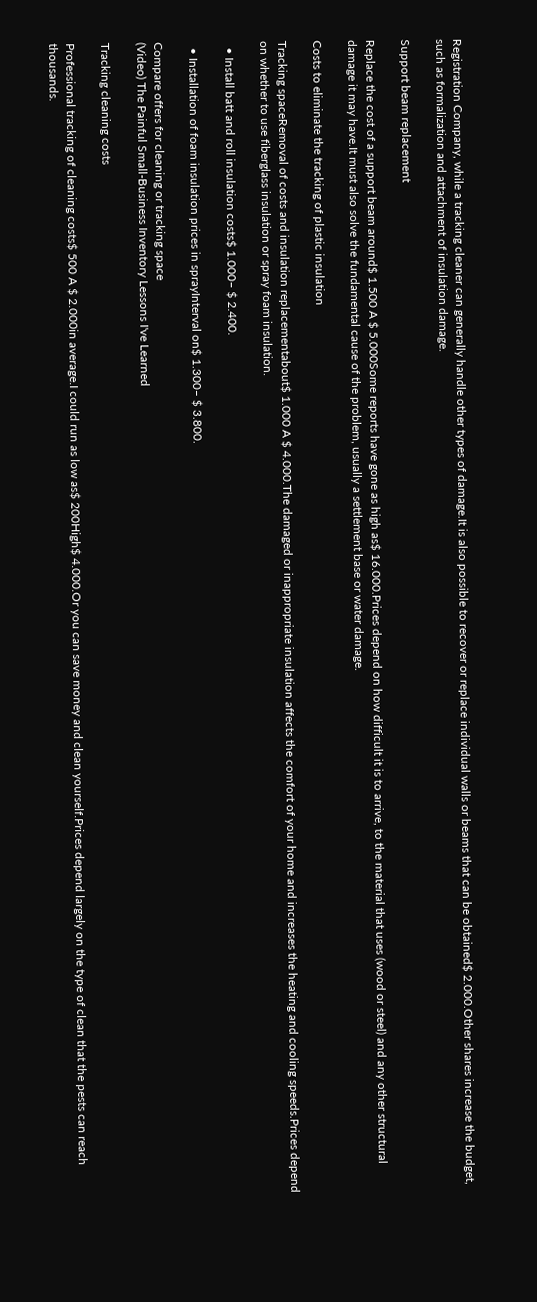Registration Company, while a tracking cleaner can generally handle other types of damage.It is also possible to recover or replace individual walls or beams that can be obtained$ 2.000.Other shares increase the budget, such as formalization and attachment of insulation damage.

Support beam replacement

Replace the cost of a support beam around$ 1.500 A $ 5.000Some reports have gone as high as$ 16.000.Prices depend on how difficult it is to arrive, to the material that uses (wood or steel) and any other structural damage it may have.It must also solve the fundamental cause of the problem, usually a settlement base or water damage.

Costs to eliminate the tracking of plastic insulation

Tracking spaceRemoval of costs and insulation replacementabout$ 1.000 A $ 4.000.The damaged or inappropriate insulation affects the comfort of your home and increases the heating and cooling speeds.Prices depend on whether to use fiberglass insulation or spray foam insulation.

  • Install batt and roll insulation costs$ 1.000– $ 2.400.

  • Installation of foam insulation prices in sprayInterval on$ 1.300– $ 3.800.

Compare offers for cleaning or tracking space
(Video) The Painful Small-Business Inventory Lessons I've Learned

Tracking cleaning costs

Professional tracking of cleaning costs$ 500 A $ 2.000in average.I could run as low as$ 200High$ 4.000.Or you can save money and clean yourself.Prices depend largely on the type of clean that the pests can reach thousands.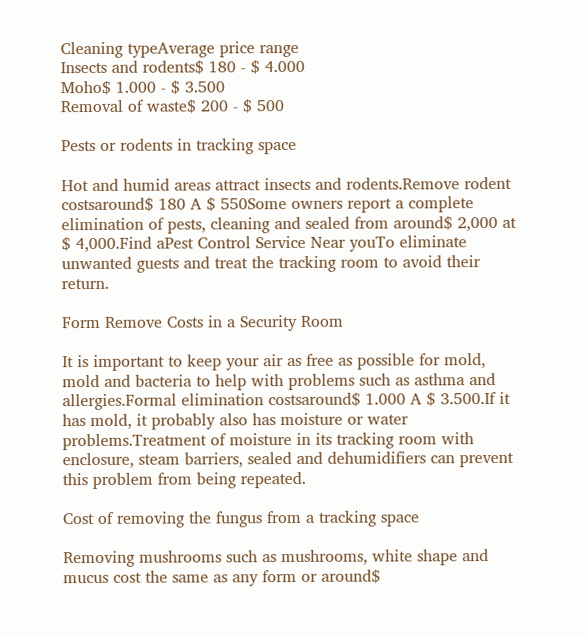Cleaning typeAverage price range
Insects and rodents$ 180 - $ 4.000
Moho$ 1.000 - $ 3.500
Removal of waste$ 200 - $ 500

Pests or rodents in tracking space

Hot and humid areas attract insects and rodents.Remove rodent costsaround$ 180 A $ 550Some owners report a complete elimination of pests, cleaning and sealed from around$ 2,000 at $ 4,000.Find aPest Control Service Near youTo eliminate unwanted guests and treat the tracking room to avoid their return.

Form Remove Costs in a Security Room

It is important to keep your air as free as possible for mold, mold and bacteria to help with problems such as asthma and allergies.Formal elimination costsaround$ 1.000 A $ 3.500.If it has mold, it probably also has moisture or water problems.Treatment of moisture in its tracking room with enclosure, steam barriers, sealed and dehumidifiers can prevent this problem from being repeated.

Cost of removing the fungus from a tracking space

Removing mushrooms such as mushrooms, white shape and mucus cost the same as any form or around$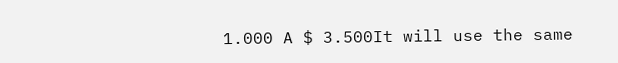1.000 A $ 3.500It will use the same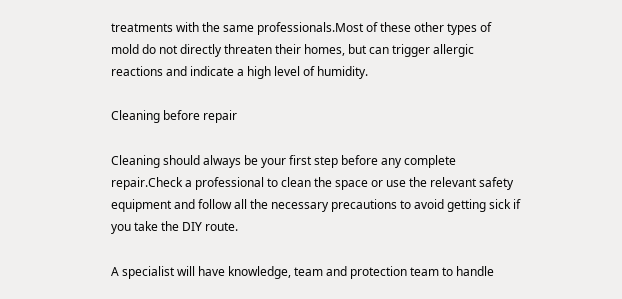treatments with the same professionals.Most of these other types of mold do not directly threaten their homes, but can trigger allergic reactions and indicate a high level of humidity.

Cleaning before repair

Cleaning should always be your first step before any complete repair.Check a professional to clean the space or use the relevant safety equipment and follow all the necessary precautions to avoid getting sick if you take the DIY route.

A specialist will have knowledge, team and protection team to handle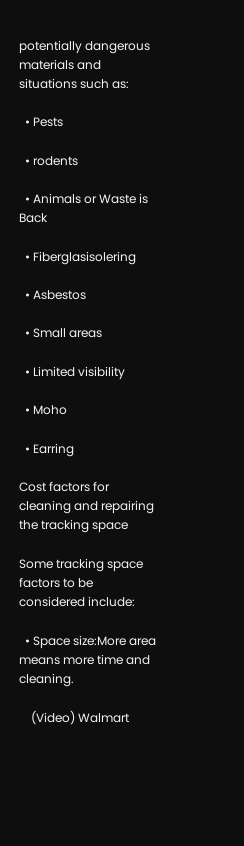potentially dangerous materials and situations such as:

  • Pests

  • rodents

  • Animals or Waste is Back

  • Fiberglasisolering

  • Asbestos

  • Small areas

  • Limited visibility

  • Moho

  • Earring

Cost factors for cleaning and repairing the tracking space

Some tracking space factors to be considered include:

  • Space size:More area means more time and cleaning.

    (Video) Walmart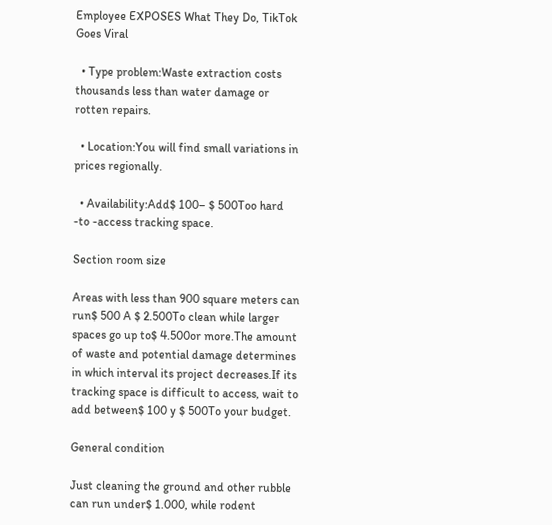Employee EXPOSES What They Do, TikTok Goes Viral

  • Type problem:Waste extraction costs thousands less than water damage or rotten repairs.

  • Location:You will find small variations in prices regionally.

  • Availability:Add$ 100– $ 500Too hard -to -access tracking space.

Section room size

Areas with less than 900 square meters can run$ 500 A $ 2.500To clean while larger spaces go up to$ 4.500or more.The amount of waste and potential damage determines in which interval its project decreases.If its tracking space is difficult to access, wait to add between$ 100 y $ 500To your budget.

General condition

Just cleaning the ground and other rubble can run under$ 1.000, while rodent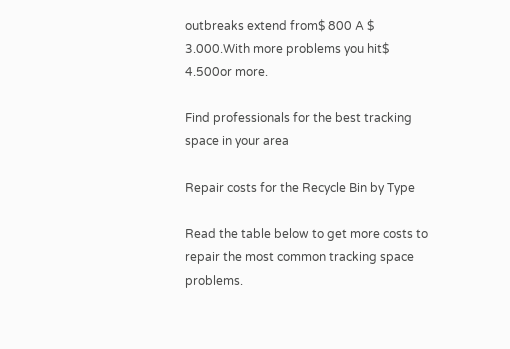outbreaks extend from$ 800 A $ 3.000.With more problems you hit$ 4.500or more.

Find professionals for the best tracking space in your area

Repair costs for the Recycle Bin by Type

Read the table below to get more costs to repair the most common tracking space problems.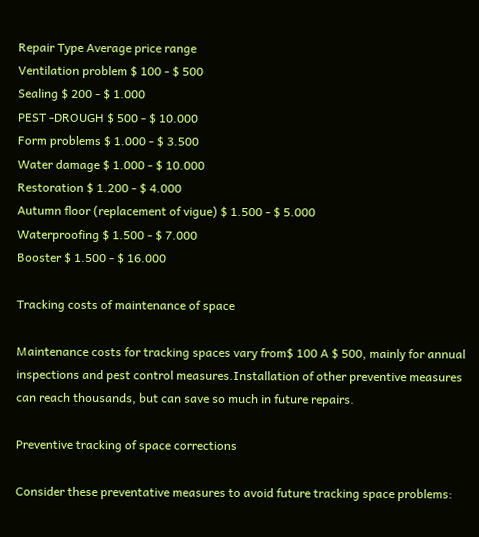Repair Type Average price range
Ventilation problem $ 100 - $ 500
Sealing $ 200 - $ 1.000
PEST -DROUGH $ 500 - $ 10.000
Form problems $ 1.000 - $ 3.500
Water damage $ 1.000 - $ 10.000
Restoration $ 1.200 - $ 4.000
Autumn floor (replacement of vigue) $ 1.500 - $ 5.000
Waterproofing $ 1.500 - $ 7.000
Booster $ 1.500 - $ 16.000

Tracking costs of maintenance of space

Maintenance costs for tracking spaces vary from$ 100 A $ 500, mainly for annual inspections and pest control measures.Installation of other preventive measures can reach thousands, but can save so much in future repairs.

Preventive tracking of space corrections

Consider these preventative measures to avoid future tracking space problems: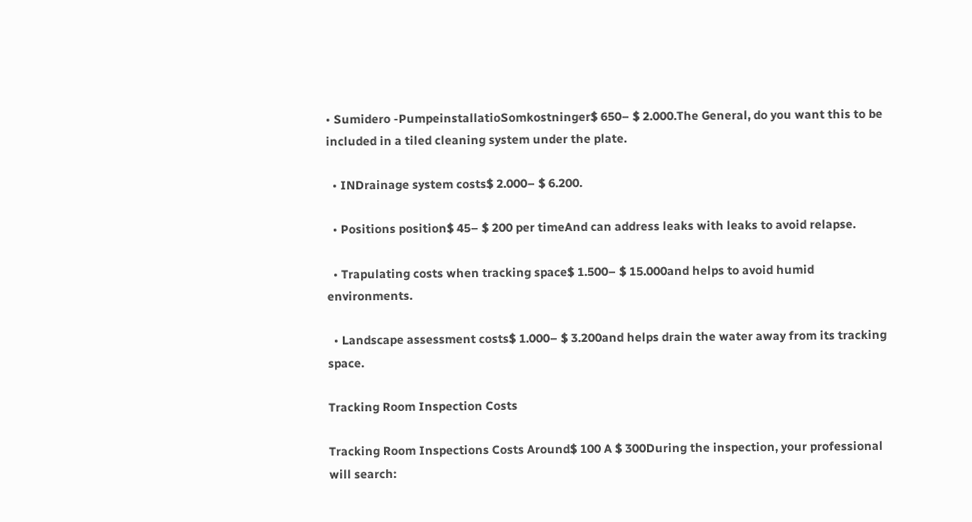• Sumidero -PumpeinstallatioSomkostninger$ 650– $ 2.000.The General, do you want this to be included in a tiled cleaning system under the plate.

  • INDrainage system costs$ 2.000– $ 6.200.

  • Positions position$ 45– $ 200 per timeAnd can address leaks with leaks to avoid relapse.

  • Trapulating costs when tracking space$ 1.500– $ 15.000and helps to avoid humid environments.

  • Landscape assessment costs$ 1.000– $ 3.200and helps drain the water away from its tracking space.

Tracking Room Inspection Costs

Tracking Room Inspections Costs Around$ 100 A $ 300During the inspection, your professional will search: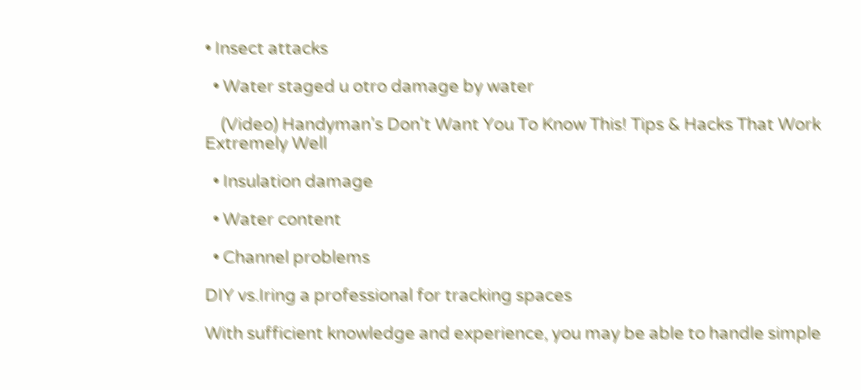• Insect attacks

  • Water staged u otro damage by water

    (Video) Handyman's Don't Want You To Know This! Tips & Hacks That Work Extremely Well

  • Insulation damage

  • Water content

  • Channel problems

DIY vs.Iring a professional for tracking spaces

With sufficient knowledge and experience, you may be able to handle simple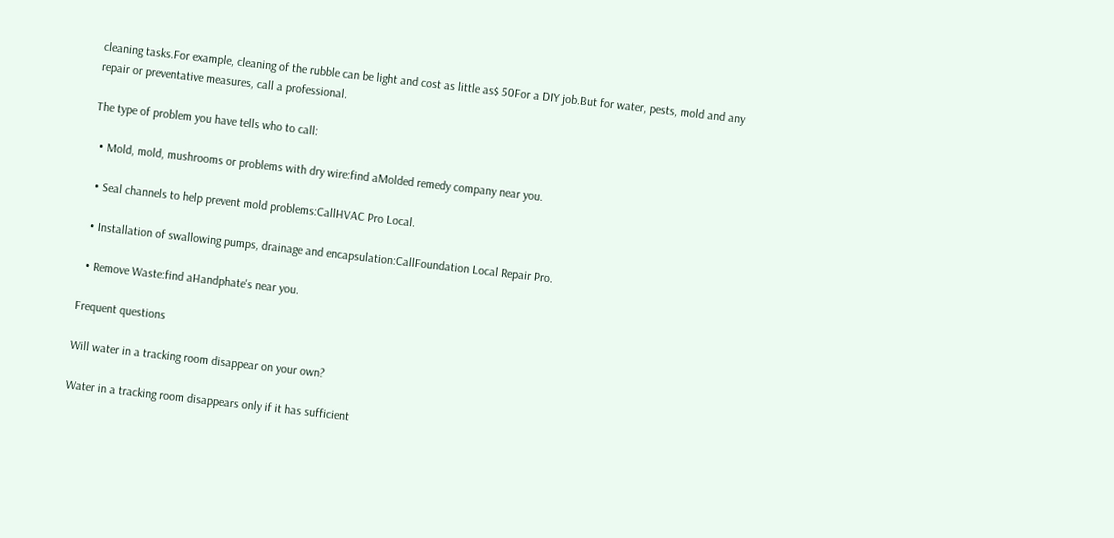cleaning tasks.For example, cleaning of the rubble can be light and cost as little as$ 50For a DIY job.But for water, pests, mold and any repair or preventative measures, call a professional.

The type of problem you have tells who to call:

  • Mold, mold, mushrooms or problems with dry wire:find aMolded remedy company near you.

  • Seal channels to help prevent mold problems:CallHVAC Pro Local.

  • Installation of swallowing pumps, drainage and encapsulation:CallFoundation Local Repair Pro.

  • Remove Waste:find aHandphate's near you.

Frequent questions

Will water in a tracking room disappear on your own?

Water in a tracking room disappears only if it has sufficient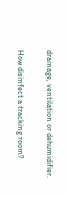drainage, ventilation or dehumidifier.

How disinfect a tracking room?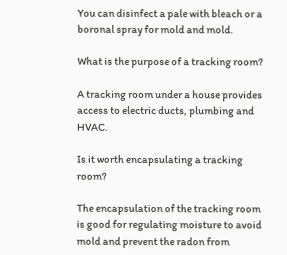You can disinfect a pale with bleach or a boronal spray for mold and mold.

What is the purpose of a tracking room?

A tracking room under a house provides access to electric ducts, plumbing and HVAC.

Is it worth encapsulating a tracking room?

The encapsulation of the tracking room is good for regulating moisture to avoid mold and prevent the radon from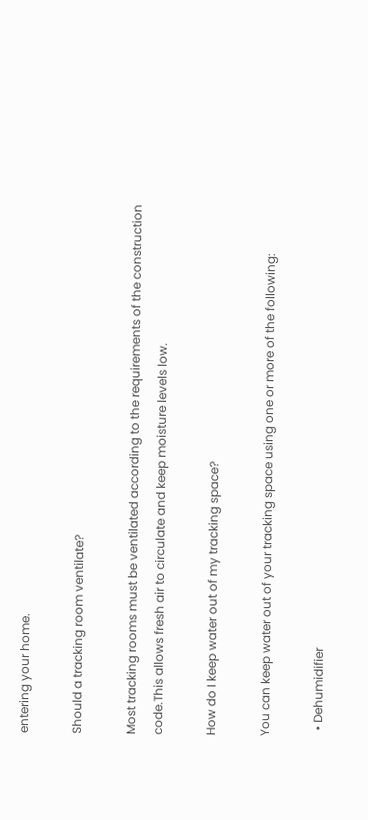entering your home.

Should a tracking room ventilate?

Most tracking rooms must be ventilated according to the requirements of the construction code.This allows fresh air to circulate and keep moisture levels low.

How do I keep water out of my tracking space?

You can keep water out of your tracking space using one or more of the following:

  • Dehumidifier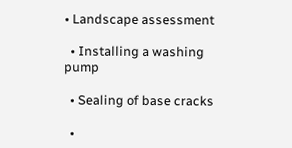• Landscape assessment

  • Installing a washing pump

  • Sealing of base cracks

  •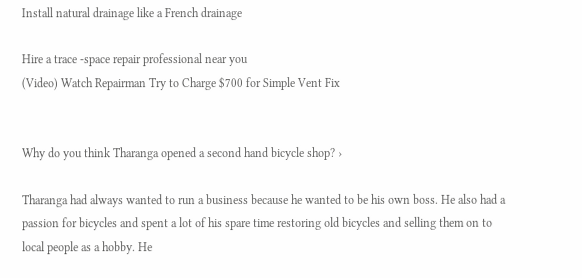Install natural drainage like a French drainage

Hire a trace -space repair professional near you
(Video) Watch Repairman Try to Charge $700 for Simple Vent Fix


Why do you think Tharanga opened a second hand bicycle shop? ›

Tharanga had always wanted to run a business because he wanted to be his own boss. He also had a passion for bicycles and spent a lot of his spare time restoring old bicycles and selling them on to local people as a hobby. He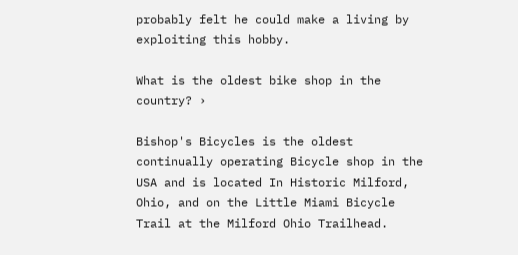probably felt he could make a living by exploiting this hobby.

What is the oldest bike shop in the country? ›

Bishop's Bicycles is the oldest continually operating Bicycle shop in the USA and is located In Historic Milford, Ohio, and on the Little Miami Bicycle Trail at the Milford Ohio Trailhead.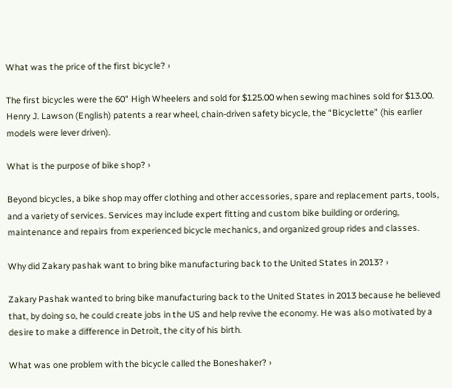What was the price of the first bicycle? ›

The first bicycles were the 60" High Wheelers and sold for $125.00 when sewing machines sold for $13.00. Henry J. Lawson (English) patents a rear wheel, chain-driven safety bicycle, the “Bicyclette” (his earlier models were lever driven).

What is the purpose of bike shop? ›

Beyond bicycles, a bike shop may offer clothing and other accessories, spare and replacement parts, tools, and a variety of services. Services may include expert fitting and custom bike building or ordering, maintenance and repairs from experienced bicycle mechanics, and organized group rides and classes.

Why did Zakary pashak want to bring bike manufacturing back to the United States in 2013? ›

Zakary Pashak wanted to bring bike manufacturing back to the United States in 2013 because he believed that, by doing so, he could create jobs in the US and help revive the economy. He was also motivated by a desire to make a difference in Detroit, the city of his birth.

What was one problem with the bicycle called the Boneshaker? ›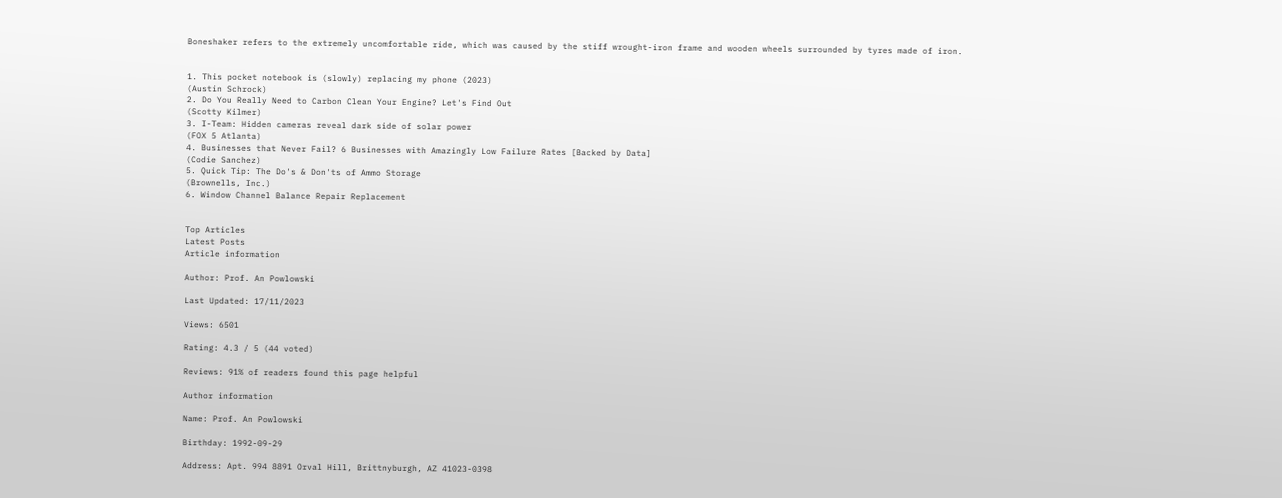Boneshaker refers to the extremely uncomfortable ride, which was caused by the stiff wrought-iron frame and wooden wheels surrounded by tyres made of iron.


1. This pocket notebook is (slowly) replacing my phone (2023)
(Austin Schrock)
2. Do You Really Need to Carbon Clean Your Engine? Let's Find Out
(Scotty Kilmer)
3. I-Team: Hidden cameras reveal dark side of solar power
(FOX 5 Atlanta)
4. Businesses that Never Fail? 6 Businesses with Amazingly Low Failure Rates [Backed by Data]
(Codie Sanchez)
5. Quick Tip: The Do's & Don'ts of Ammo Storage
(Brownells, Inc.)
6. Window Channel Balance Repair Replacement


Top Articles
Latest Posts
Article information

Author: Prof. An Powlowski

Last Updated: 17/11/2023

Views: 6501

Rating: 4.3 / 5 (44 voted)

Reviews: 91% of readers found this page helpful

Author information

Name: Prof. An Powlowski

Birthday: 1992-09-29

Address: Apt. 994 8891 Orval Hill, Brittnyburgh, AZ 41023-0398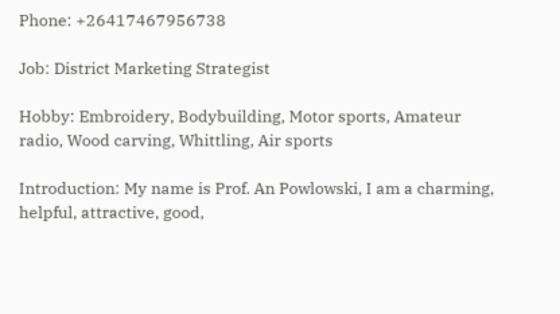Phone: +26417467956738

Job: District Marketing Strategist

Hobby: Embroidery, Bodybuilding, Motor sports, Amateur radio, Wood carving, Whittling, Air sports

Introduction: My name is Prof. An Powlowski, I am a charming, helpful, attractive, good,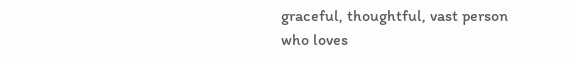graceful, thoughtful, vast person who loves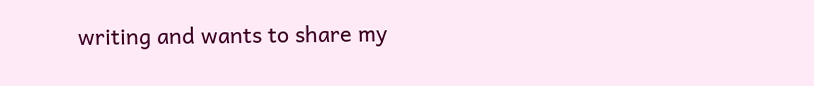writing and wants to share my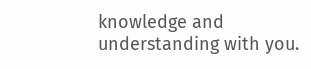knowledge and understanding with you.